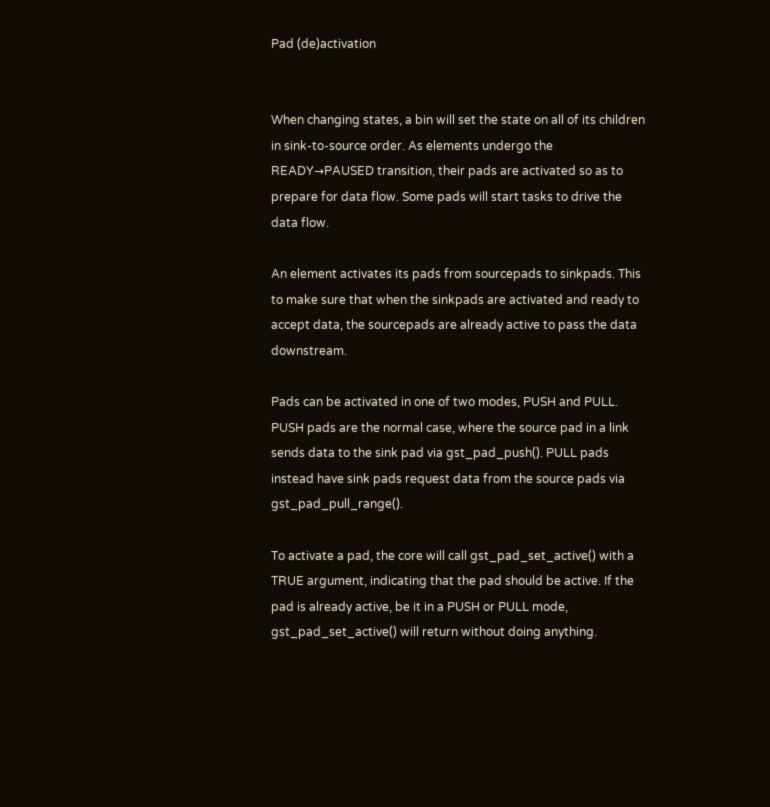Pad (de)activation


When changing states, a bin will set the state on all of its children in sink-to-source order. As elements undergo the READY→PAUSED transition, their pads are activated so as to prepare for data flow. Some pads will start tasks to drive the data flow.

An element activates its pads from sourcepads to sinkpads. This to make sure that when the sinkpads are activated and ready to accept data, the sourcepads are already active to pass the data downstream.

Pads can be activated in one of two modes, PUSH and PULL. PUSH pads are the normal case, where the source pad in a link sends data to the sink pad via gst_pad_push(). PULL pads instead have sink pads request data from the source pads via gst_pad_pull_range().

To activate a pad, the core will call gst_pad_set_active() with a TRUE argument, indicating that the pad should be active. If the pad is already active, be it in a PUSH or PULL mode, gst_pad_set_active() will return without doing anything.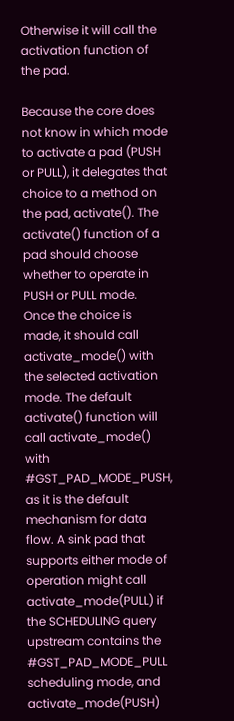Otherwise it will call the activation function of the pad.

Because the core does not know in which mode to activate a pad (PUSH or PULL), it delegates that choice to a method on the pad, activate(). The activate() function of a pad should choose whether to operate in PUSH or PULL mode. Once the choice is made, it should call activate_mode() with the selected activation mode. The default activate() function will call activate_mode() with #GST_PAD_MODE_PUSH, as it is the default mechanism for data flow. A sink pad that supports either mode of operation might call activate_mode(PULL) if the SCHEDULING query upstream contains the #GST_PAD_MODE_PULL scheduling mode, and activate_mode(PUSH)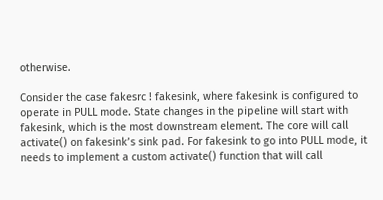otherwise.

Consider the case fakesrc ! fakesink, where fakesink is configured to operate in PULL mode. State changes in the pipeline will start with fakesink, which is the most downstream element. The core will call activate() on fakesink’s sink pad. For fakesink to go into PULL mode, it needs to implement a custom activate() function that will call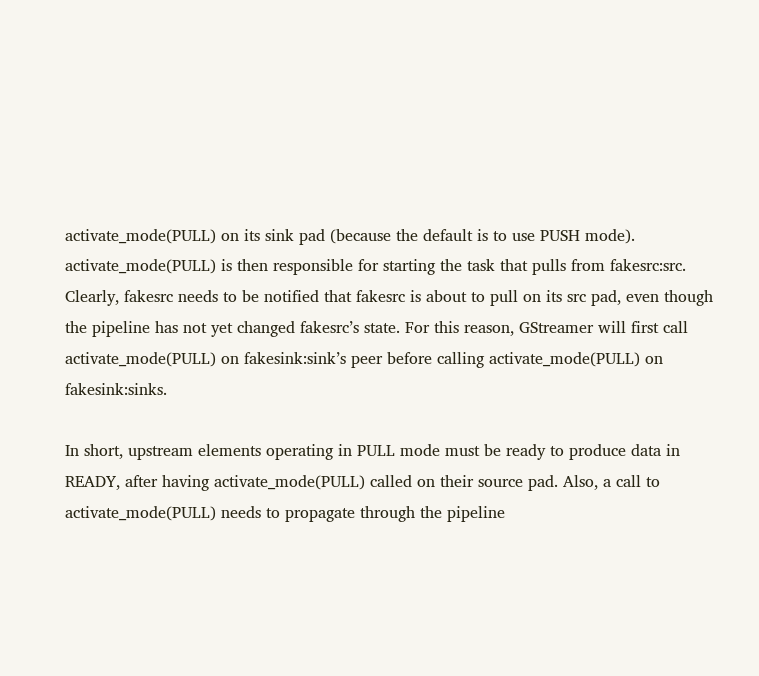activate_mode(PULL) on its sink pad (because the default is to use PUSH mode). activate_mode(PULL) is then responsible for starting the task that pulls from fakesrc:src. Clearly, fakesrc needs to be notified that fakesrc is about to pull on its src pad, even though the pipeline has not yet changed fakesrc’s state. For this reason, GStreamer will first call activate_mode(PULL) on fakesink:sink’s peer before calling activate_mode(PULL) on fakesink:sinks.

In short, upstream elements operating in PULL mode must be ready to produce data in READY, after having activate_mode(PULL) called on their source pad. Also, a call to activate_mode(PULL) needs to propagate through the pipeline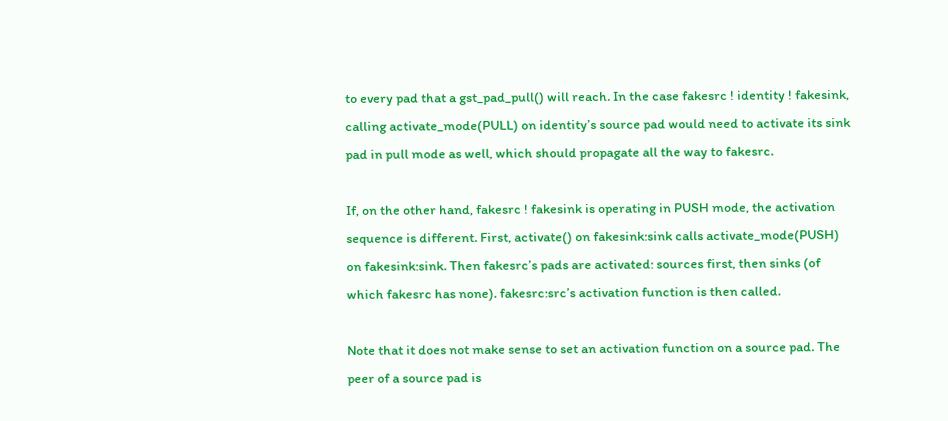to every pad that a gst_pad_pull() will reach. In the case fakesrc ! identity ! fakesink, calling activate_mode(PULL) on identity’s source pad would need to activate its sink pad in pull mode as well, which should propagate all the way to fakesrc.

If, on the other hand, fakesrc ! fakesink is operating in PUSH mode, the activation sequence is different. First, activate() on fakesink:sink calls activate_mode(PUSH) on fakesink:sink. Then fakesrc’s pads are activated: sources first, then sinks (of which fakesrc has none). fakesrc:src’s activation function is then called.

Note that it does not make sense to set an activation function on a source pad. The peer of a source pad is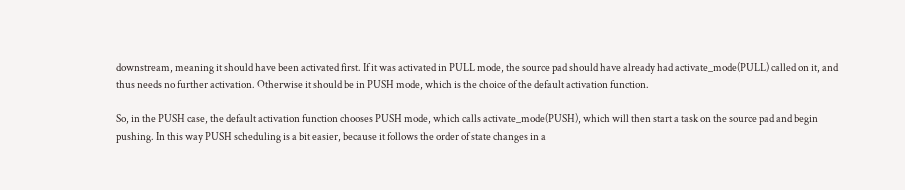downstream, meaning it should have been activated first. If it was activated in PULL mode, the source pad should have already had activate_mode(PULL) called on it, and thus needs no further activation. Otherwise it should be in PUSH mode, which is the choice of the default activation function.

So, in the PUSH case, the default activation function chooses PUSH mode, which calls activate_mode(PUSH), which will then start a task on the source pad and begin pushing. In this way PUSH scheduling is a bit easier, because it follows the order of state changes in a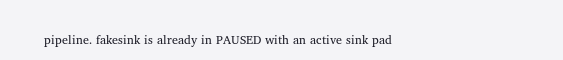pipeline. fakesink is already in PAUSED with an active sink pad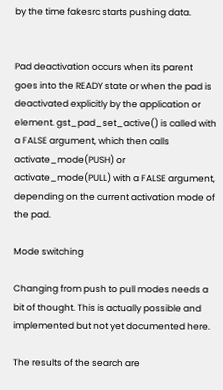by the time fakesrc starts pushing data.


Pad deactivation occurs when its parent goes into the READY state or when the pad is deactivated explicitly by the application or element. gst_pad_set_active() is called with a FALSE argument, which then calls activate_mode(PUSH) or activate_mode(PULL) with a FALSE argument, depending on the current activation mode of the pad.

Mode switching

Changing from push to pull modes needs a bit of thought. This is actually possible and implemented but not yet documented here.

The results of the search are